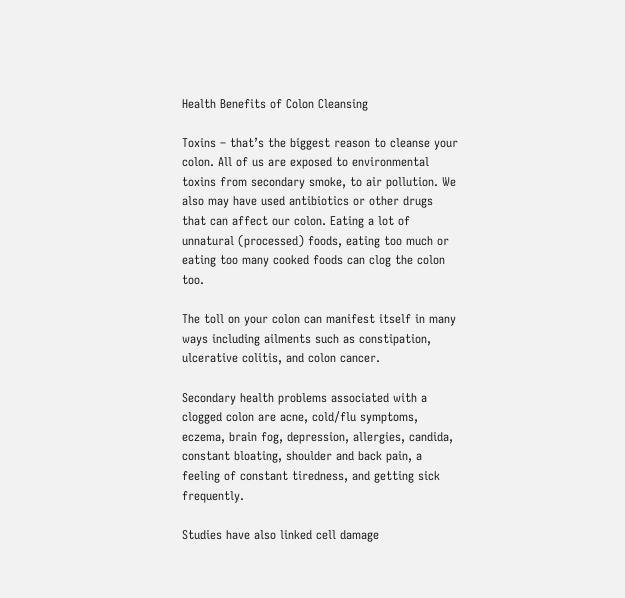Health Benefits of Colon Cleansing

Toxins – that’s the biggest reason to cleanse your colon. All of us are exposed to environmental toxins from secondary smoke, to air pollution. We also may have used antibiotics or other drugs that can affect our colon. Eating a lot of unnatural (processed) foods, eating too much or eating too many cooked foods can clog the colon too.

The toll on your colon can manifest itself in many ways including ailments such as constipation, ulcerative colitis, and colon cancer.

Secondary health problems associated with a clogged colon are acne, cold/flu symptoms, eczema, brain fog, depression, allergies, candida, constant bloating, shoulder and back pain, a feeling of constant tiredness, and getting sick frequently.

Studies have also linked cell damage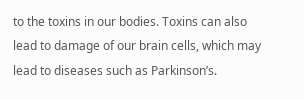to the toxins in our bodies. Toxins can also lead to damage of our brain cells, which may lead to diseases such as Parkinson’s.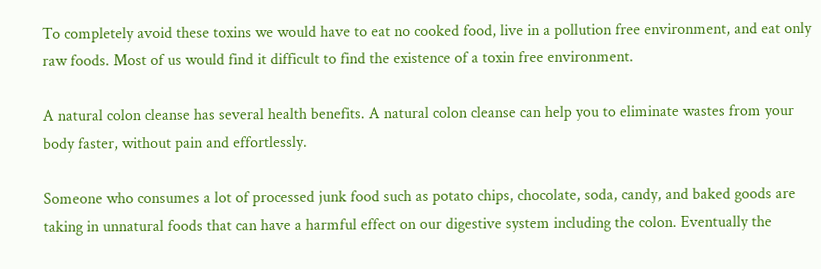To completely avoid these toxins we would have to eat no cooked food, live in a pollution free environment, and eat only raw foods. Most of us would find it difficult to find the existence of a toxin free environment.

A natural colon cleanse has several health benefits. A natural colon cleanse can help you to eliminate wastes from your body faster, without pain and effortlessly.

Someone who consumes a lot of processed junk food such as potato chips, chocolate, soda, candy, and baked goods are taking in unnatural foods that can have a harmful effect on our digestive system including the colon. Eventually the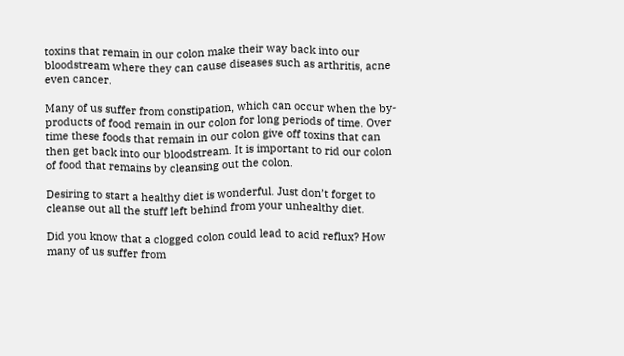toxins that remain in our colon make their way back into our bloodstream where they can cause diseases such as arthritis, acne even cancer.

Many of us suffer from constipation, which can occur when the by-products of food remain in our colon for long periods of time. Over time these foods that remain in our colon give off toxins that can then get back into our bloodstream. It is important to rid our colon of food that remains by cleansing out the colon.

Desiring to start a healthy diet is wonderful. Just don’t forget to cleanse out all the stuff left behind from your unhealthy diet.

Did you know that a clogged colon could lead to acid reflux? How many of us suffer from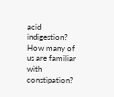acid indigestion? How many of us are familiar with constipation?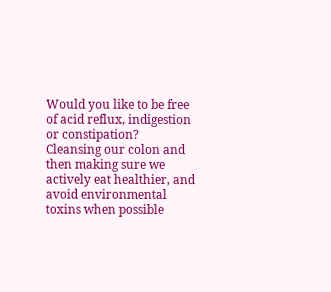Would you like to be free of acid reflux, indigestion or constipation? Cleansing our colon and then making sure we actively eat healthier, and avoid environmental toxins when possible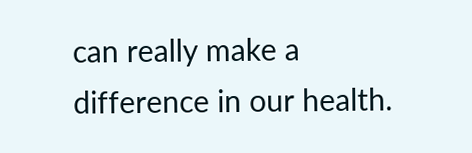can really make a difference in our health.